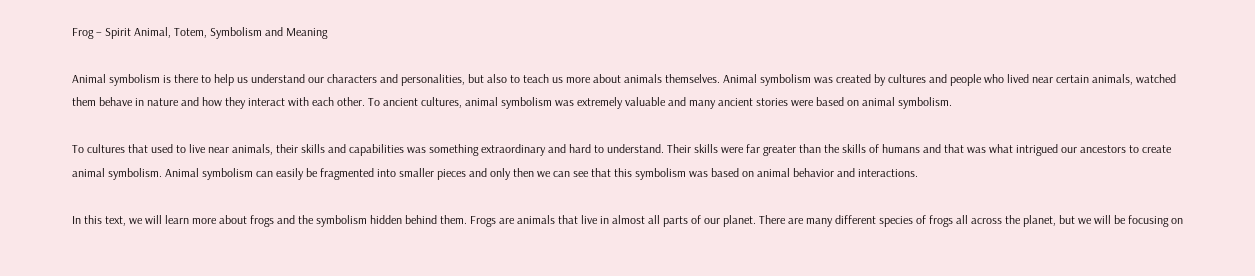Frog – Spirit Animal, Totem, Symbolism and Meaning

Animal symbolism is there to help us understand our characters and personalities, but also to teach us more about animals themselves. Animal symbolism was created by cultures and people who lived near certain animals, watched them behave in nature and how they interact with each other. To ancient cultures, animal symbolism was extremely valuable and many ancient stories were based on animal symbolism.

To cultures that used to live near animals, their skills and capabilities was something extraordinary and hard to understand. Their skills were far greater than the skills of humans and that was what intrigued our ancestors to create animal symbolism. Animal symbolism can easily be fragmented into smaller pieces and only then we can see that this symbolism was based on animal behavior and interactions.

In this text, we will learn more about frogs and the symbolism hidden behind them. Frogs are animals that live in almost all parts of our planet. There are many different species of frogs all across the planet, but we will be focusing on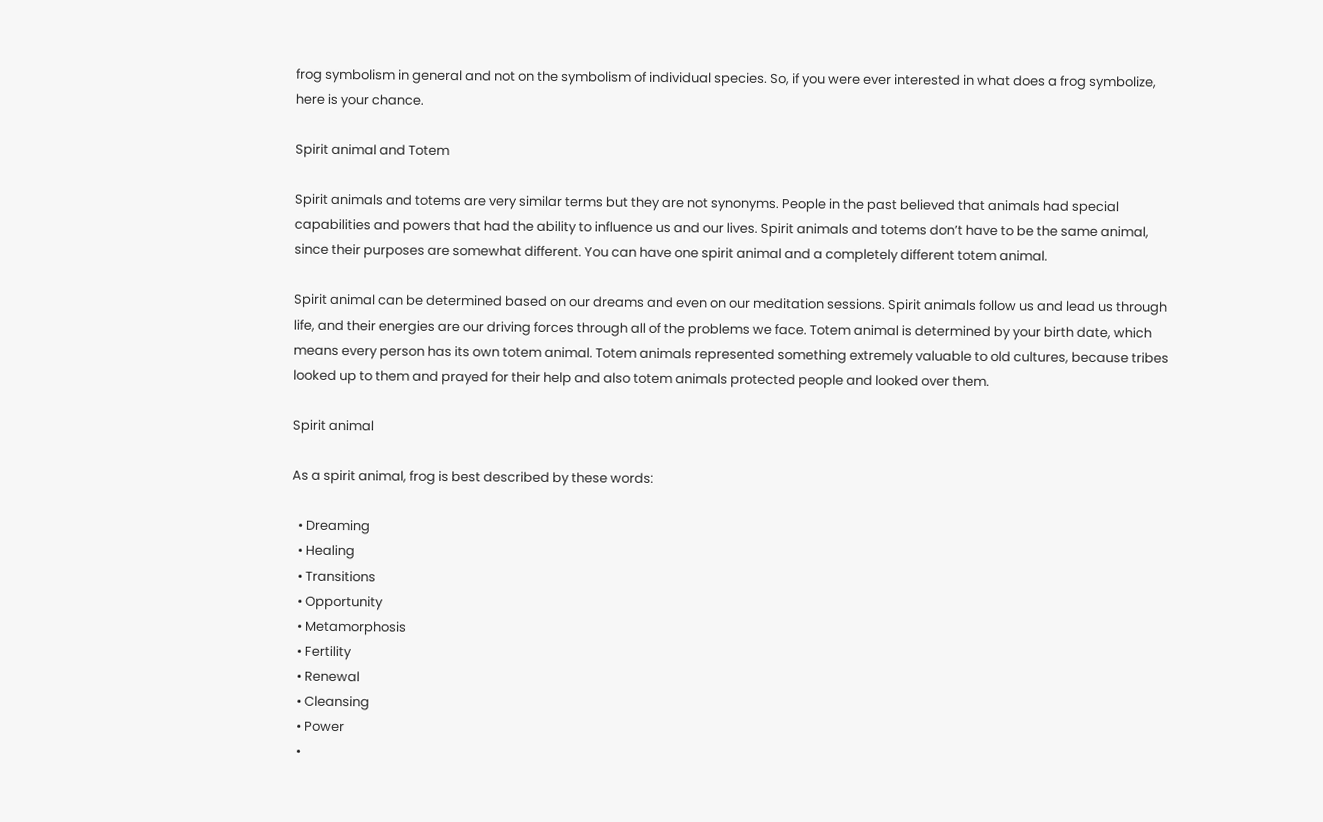frog symbolism in general and not on the symbolism of individual species. So, if you were ever interested in what does a frog symbolize, here is your chance.

Spirit animal and Totem

Spirit animals and totems are very similar terms but they are not synonyms. People in the past believed that animals had special capabilities and powers that had the ability to influence us and our lives. Spirit animals and totems don’t have to be the same animal, since their purposes are somewhat different. You can have one spirit animal and a completely different totem animal.

Spirit animal can be determined based on our dreams and even on our meditation sessions. Spirit animals follow us and lead us through life, and their energies are our driving forces through all of the problems we face. Totem animal is determined by your birth date, which means every person has its own totem animal. Totem animals represented something extremely valuable to old cultures, because tribes looked up to them and prayed for their help and also totem animals protected people and looked over them.

Spirit animal

As a spirit animal, frog is best described by these words:

  • Dreaming
  • Healing
  • Transitions
  • Opportunity
  • Metamorphosis
  • Fertility
  • Renewal
  • Cleansing
  • Power
  •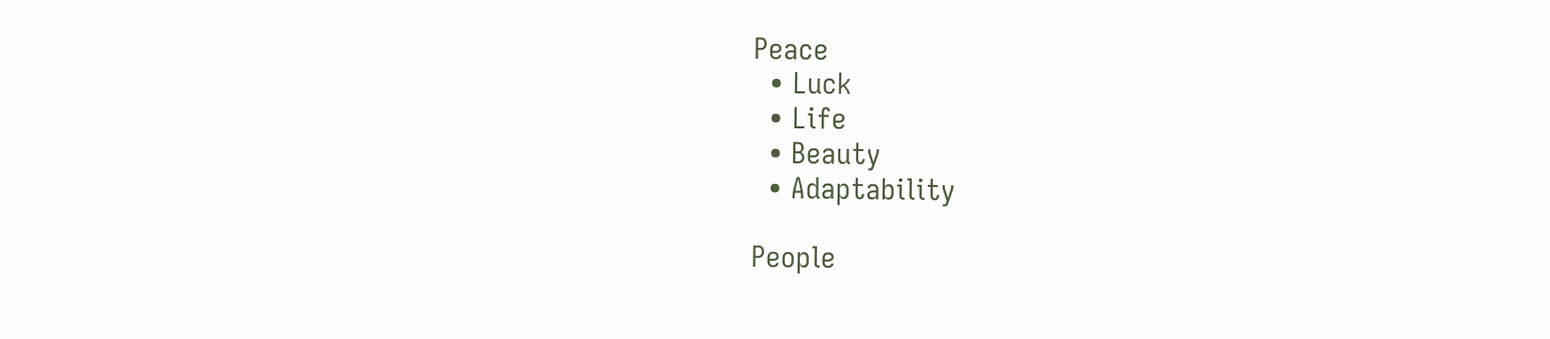Peace
  • Luck
  • Life
  • Beauty
  • Adaptability

People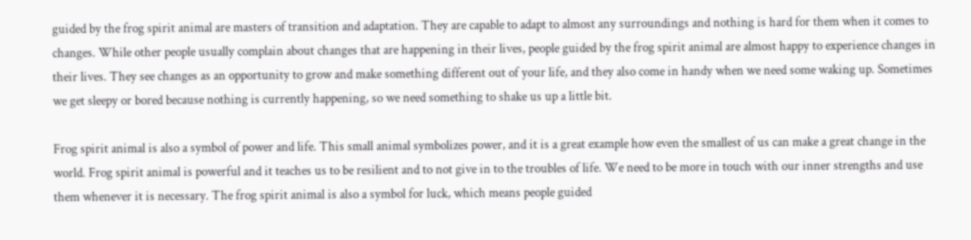guided by the frog spirit animal are masters of transition and adaptation. They are capable to adapt to almost any surroundings and nothing is hard for them when it comes to changes. While other people usually complain about changes that are happening in their lives, people guided by the frog spirit animal are almost happy to experience changes in their lives. They see changes as an opportunity to grow and make something different out of your life, and they also come in handy when we need some waking up. Sometimes we get sleepy or bored because nothing is currently happening, so we need something to shake us up a little bit.

Frog spirit animal is also a symbol of power and life. This small animal symbolizes power, and it is a great example how even the smallest of us can make a great change in the world. Frog spirit animal is powerful and it teaches us to be resilient and to not give in to the troubles of life. We need to be more in touch with our inner strengths and use them whenever it is necessary. The frog spirit animal is also a symbol for luck, which means people guided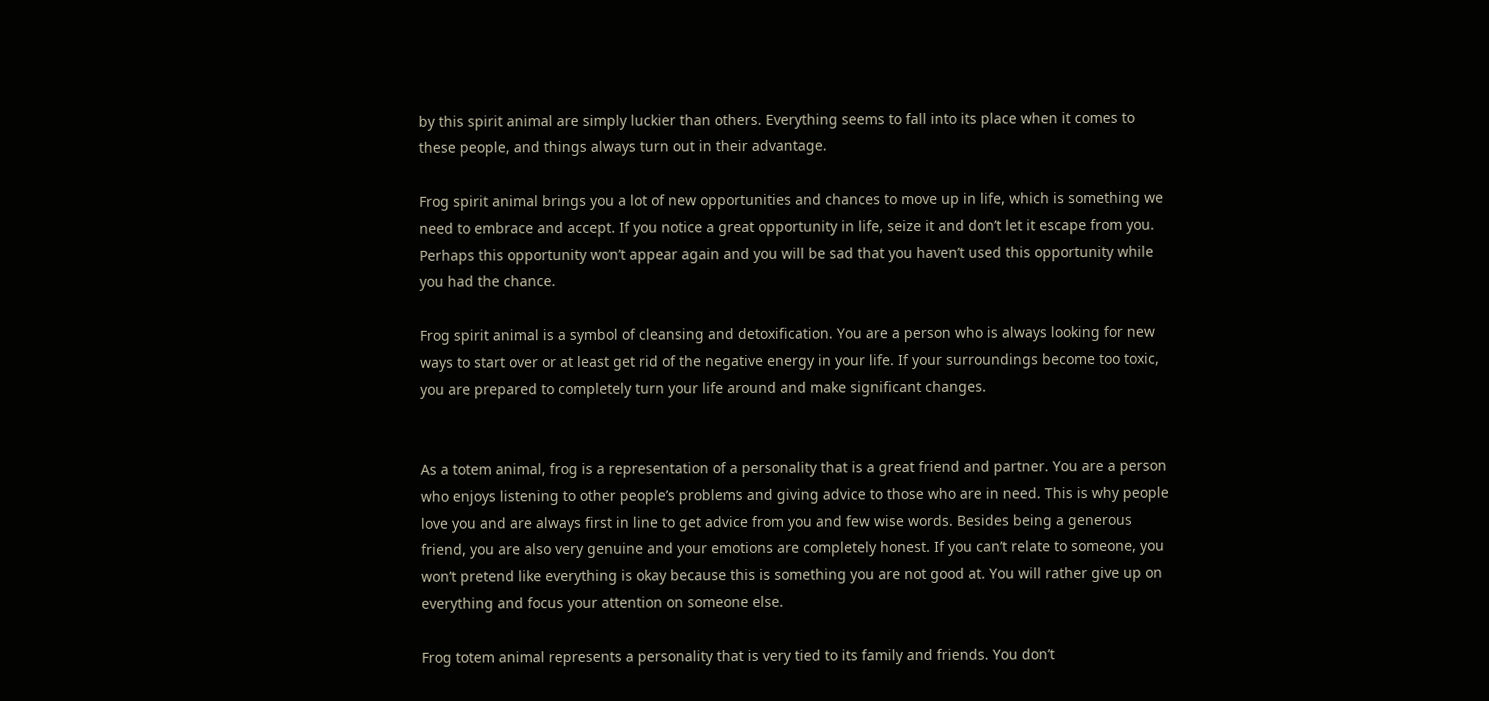by this spirit animal are simply luckier than others. Everything seems to fall into its place when it comes to these people, and things always turn out in their advantage.

Frog spirit animal brings you a lot of new opportunities and chances to move up in life, which is something we need to embrace and accept. If you notice a great opportunity in life, seize it and don’t let it escape from you. Perhaps this opportunity won’t appear again and you will be sad that you haven’t used this opportunity while you had the chance.

Frog spirit animal is a symbol of cleansing and detoxification. You are a person who is always looking for new ways to start over or at least get rid of the negative energy in your life. If your surroundings become too toxic, you are prepared to completely turn your life around and make significant changes.


As a totem animal, frog is a representation of a personality that is a great friend and partner. You are a person who enjoys listening to other people’s problems and giving advice to those who are in need. This is why people love you and are always first in line to get advice from you and few wise words. Besides being a generous friend, you are also very genuine and your emotions are completely honest. If you can’t relate to someone, you won’t pretend like everything is okay because this is something you are not good at. You will rather give up on everything and focus your attention on someone else.

Frog totem animal represents a personality that is very tied to its family and friends. You don’t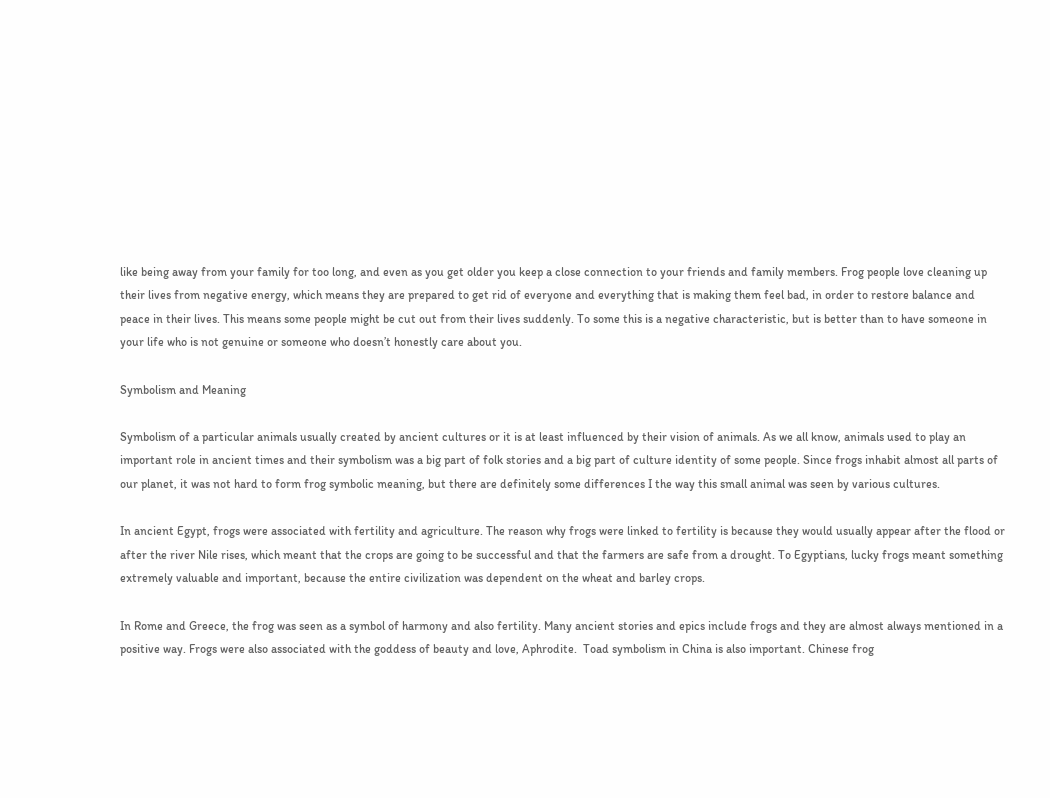like being away from your family for too long, and even as you get older you keep a close connection to your friends and family members. Frog people love cleaning up their lives from negative energy, which means they are prepared to get rid of everyone and everything that is making them feel bad, in order to restore balance and peace in their lives. This means some people might be cut out from their lives suddenly. To some this is a negative characteristic, but is better than to have someone in your life who is not genuine or someone who doesn’t honestly care about you.

Symbolism and Meaning

Symbolism of a particular animals usually created by ancient cultures or it is at least influenced by their vision of animals. As we all know, animals used to play an important role in ancient times and their symbolism was a big part of folk stories and a big part of culture identity of some people. Since frogs inhabit almost all parts of our planet, it was not hard to form frog symbolic meaning, but there are definitely some differences I the way this small animal was seen by various cultures.

In ancient Egypt, frogs were associated with fertility and agriculture. The reason why frogs were linked to fertility is because they would usually appear after the flood or after the river Nile rises, which meant that the crops are going to be successful and that the farmers are safe from a drought. To Egyptians, lucky frogs meant something extremely valuable and important, because the entire civilization was dependent on the wheat and barley crops.

In Rome and Greece, the frog was seen as a symbol of harmony and also fertility. Many ancient stories and epics include frogs and they are almost always mentioned in a positive way. Frogs were also associated with the goddess of beauty and love, Aphrodite.  Toad symbolism in China is also important. Chinese frog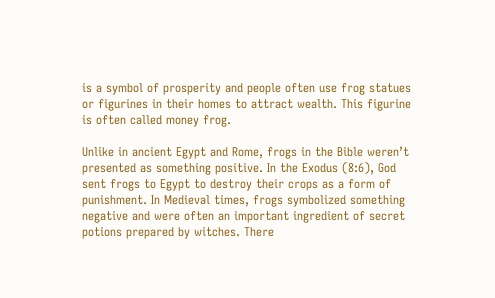is a symbol of prosperity and people often use frog statues or figurines in their homes to attract wealth. This figurine is often called money frog.

Unlike in ancient Egypt and Rome, frogs in the Bible weren’t presented as something positive. In the Exodus (8:6), God sent frogs to Egypt to destroy their crops as a form of punishment. In Medieval times, frogs symbolized something negative and were often an important ingredient of secret potions prepared by witches. There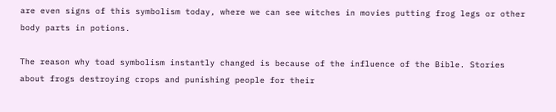are even signs of this symbolism today, where we can see witches in movies putting frog legs or other body parts in potions.

The reason why toad symbolism instantly changed is because of the influence of the Bible. Stories about frogs destroying crops and punishing people for their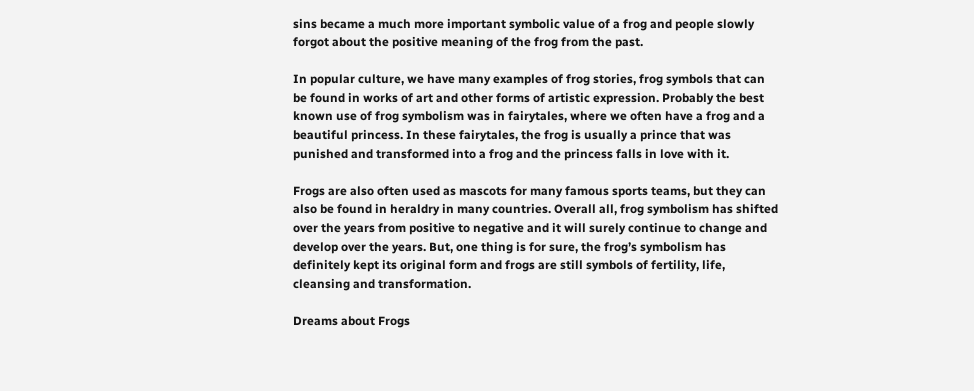sins became a much more important symbolic value of a frog and people slowly forgot about the positive meaning of the frog from the past.

In popular culture, we have many examples of frog stories, frog symbols that can be found in works of art and other forms of artistic expression. Probably the best known use of frog symbolism was in fairytales, where we often have a frog and a beautiful princess. In these fairytales, the frog is usually a prince that was punished and transformed into a frog and the princess falls in love with it.

Frogs are also often used as mascots for many famous sports teams, but they can also be found in heraldry in many countries. Overall all, frog symbolism has shifted over the years from positive to negative and it will surely continue to change and develop over the years. But, one thing is for sure, the frog’s symbolism has definitely kept its original form and frogs are still symbols of fertility, life, cleansing and transformation.

Dreams about Frogs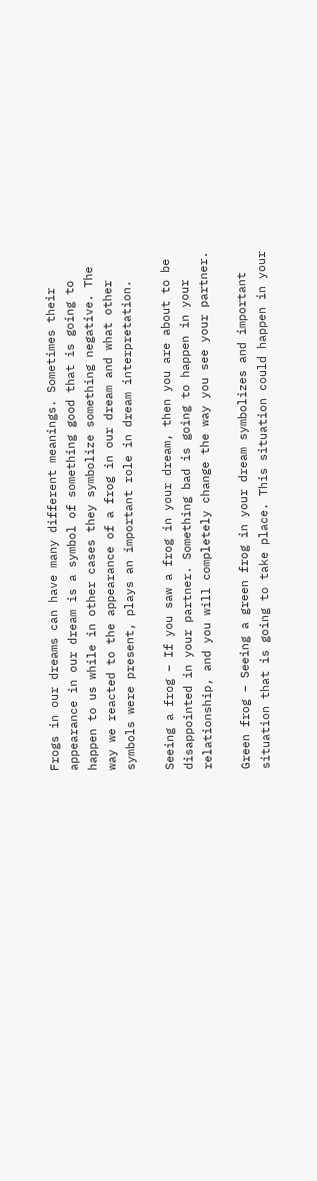Frogs in our dreams can have many different meanings. Sometimes their appearance in our dream is a symbol of something good that is going to happen to us while in other cases they symbolize something negative. The way we reacted to the appearance of a frog in our dream and what other symbols were present, plays an important role in dream interpretation.

Seeing a frog – If you saw a frog in your dream, then you are about to be disappointed in your partner. Something bad is going to happen in your relationship, and you will completely change the way you see your partner.

Green frog – Seeing a green frog in your dream symbolizes and important situation that is going to take place. This situation could happen in your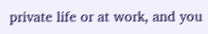private life or at work, and you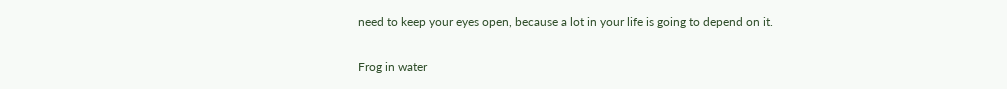need to keep your eyes open, because a lot in your life is going to depend on it.

Frog in water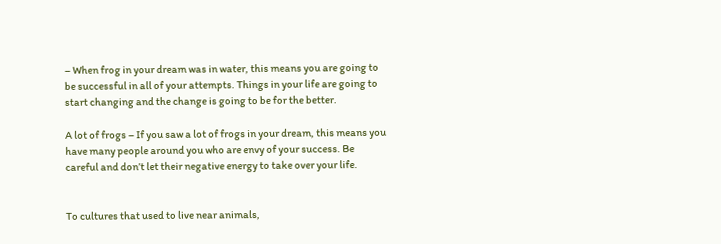– When frog in your dream was in water, this means you are going to be successful in all of your attempts. Things in your life are going to start changing and the change is going to be for the better.

A lot of frogs – If you saw a lot of frogs in your dream, this means you have many people around you who are envy of your success. Be careful and don’t let their negative energy to take over your life.


To cultures that used to live near animals,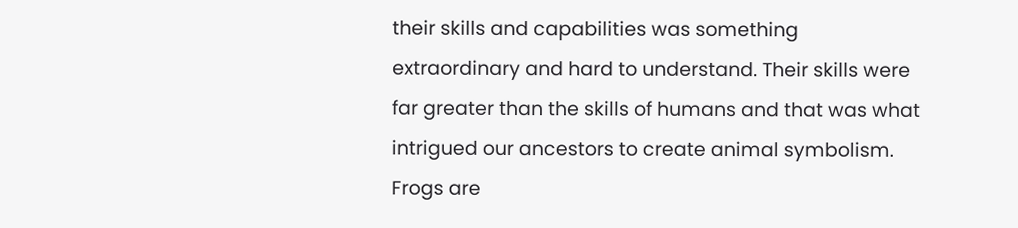their skills and capabilities was something extraordinary and hard to understand. Their skills were far greater than the skills of humans and that was what intrigued our ancestors to create animal symbolism. Frogs are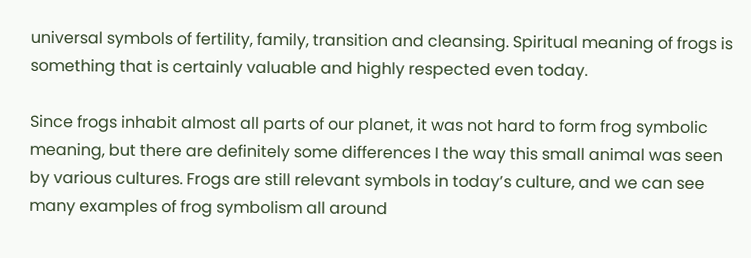universal symbols of fertility, family, transition and cleansing. Spiritual meaning of frogs is something that is certainly valuable and highly respected even today.

Since frogs inhabit almost all parts of our planet, it was not hard to form frog symbolic meaning, but there are definitely some differences I the way this small animal was seen by various cultures. Frogs are still relevant symbols in today’s culture, and we can see many examples of frog symbolism all around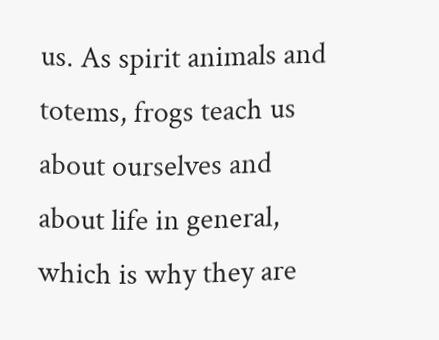us. As spirit animals and totems, frogs teach us about ourselves and about life in general, which is why they are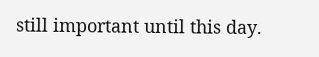still important until this day.